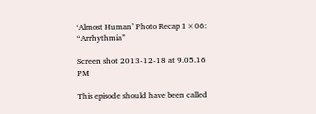‘Almost Human’ Photo Recap 1×06: “Arrhythmia”

Screen shot 2013-12-18 at 9.05.16 PM

This episode should have been called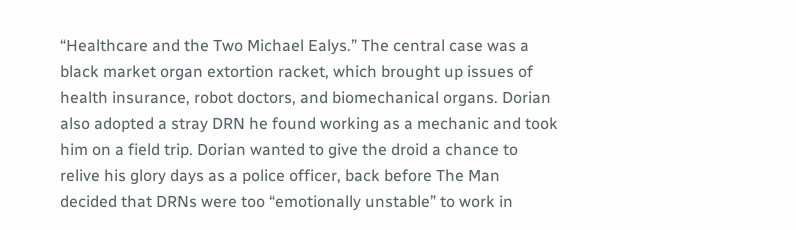“Healthcare and the Two Michael Ealys.” The central case was a black market organ extortion racket, which brought up issues of health insurance, robot doctors, and biomechanical organs. Dorian also adopted a stray DRN he found working as a mechanic and took him on a field trip. Dorian wanted to give the droid a chance to relive his glory days as a police officer, back before The Man decided that DRNs were too “emotionally unstable” to work in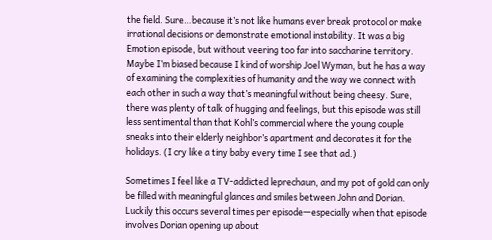the field. Sure…because it’s not like humans ever break protocol or make irrational decisions or demonstrate emotional instability. It was a big Emotion episode, but without veering too far into saccharine territory. Maybe I’m biased because I kind of worship Joel Wyman, but he has a way of examining the complexities of humanity and the way we connect with each other in such a way that’s meaningful without being cheesy. Sure, there was plenty of talk of hugging and feelings, but this episode was still less sentimental than that Kohl’s commercial where the young couple sneaks into their elderly neighbor’s apartment and decorates it for the holidays. (I cry like a tiny baby every time I see that ad.)

Sometimes I feel like a TV-addicted leprechaun, and my pot of gold can only be filled with meaningful glances and smiles between John and Dorian. Luckily this occurs several times per episode—especially when that episode involves Dorian opening up about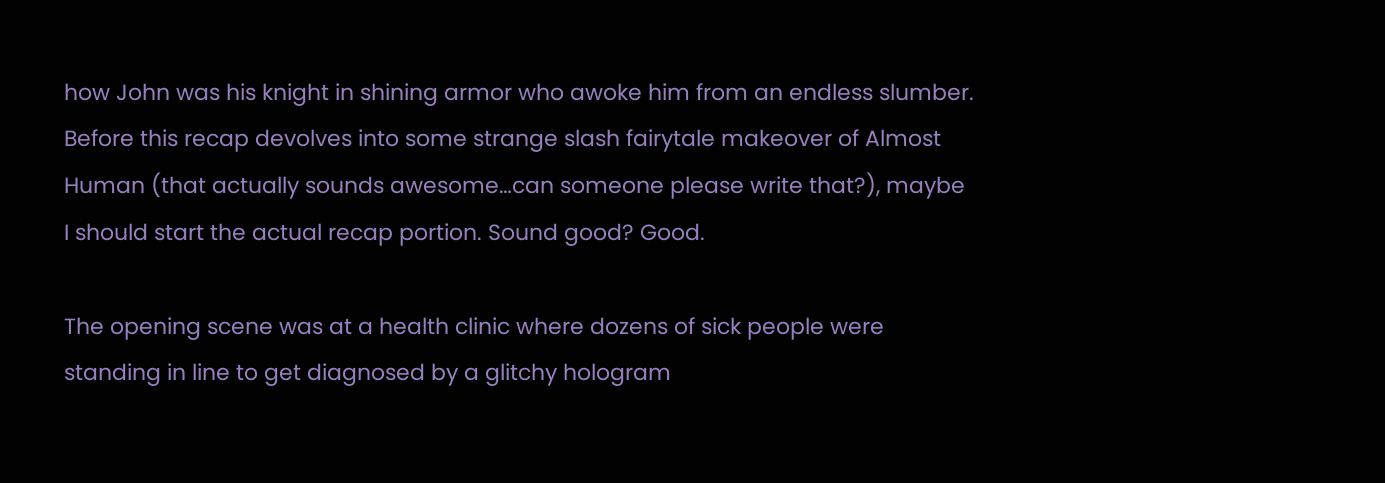how John was his knight in shining armor who awoke him from an endless slumber. Before this recap devolves into some strange slash fairytale makeover of Almost Human (that actually sounds awesome…can someone please write that?), maybe I should start the actual recap portion. Sound good? Good.

The opening scene was at a health clinic where dozens of sick people were standing in line to get diagnosed by a glitchy hologram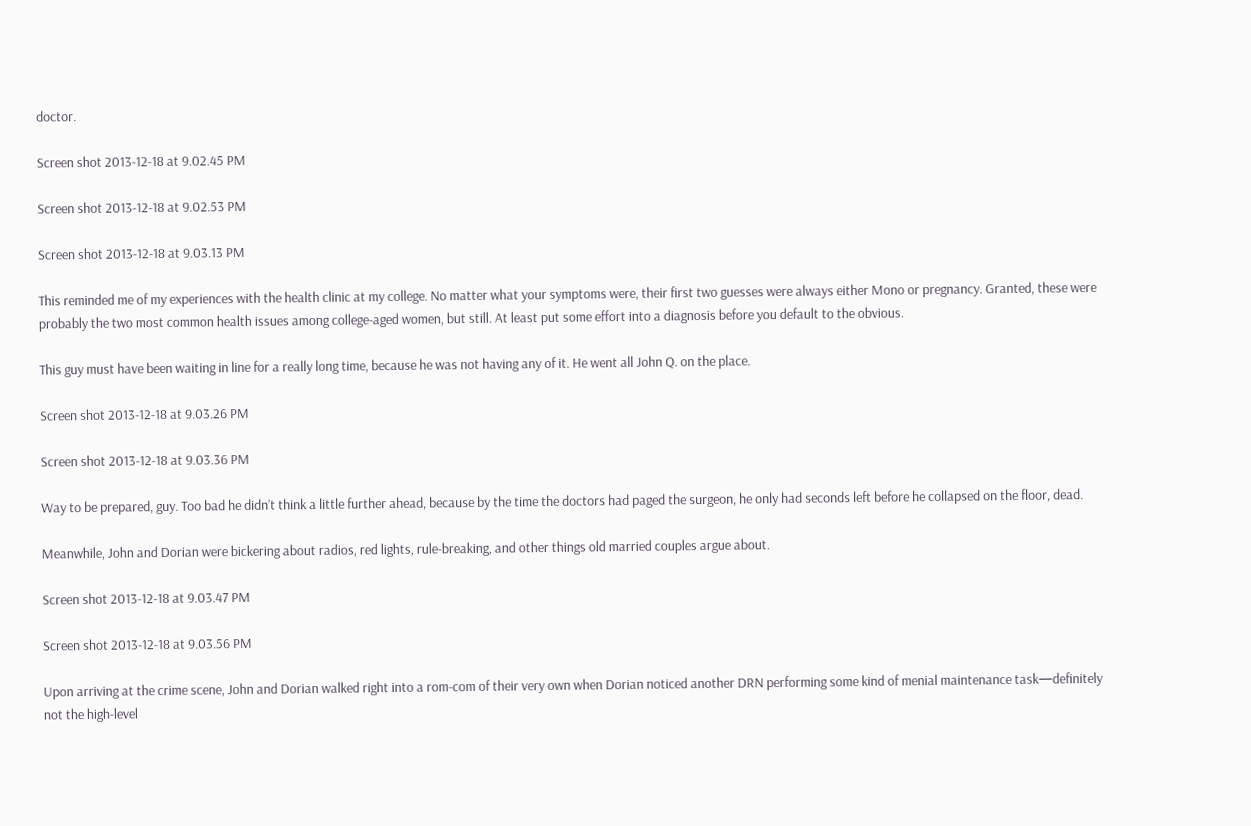doctor.

Screen shot 2013-12-18 at 9.02.45 PM

Screen shot 2013-12-18 at 9.02.53 PM

Screen shot 2013-12-18 at 9.03.13 PM

This reminded me of my experiences with the health clinic at my college. No matter what your symptoms were, their first two guesses were always either Mono or pregnancy. Granted, these were probably the two most common health issues among college-aged women, but still. At least put some effort into a diagnosis before you default to the obvious.

This guy must have been waiting in line for a really long time, because he was not having any of it. He went all John Q. on the place.

Screen shot 2013-12-18 at 9.03.26 PM

Screen shot 2013-12-18 at 9.03.36 PM

Way to be prepared, guy. Too bad he didn’t think a little further ahead, because by the time the doctors had paged the surgeon, he only had seconds left before he collapsed on the floor, dead.

Meanwhile, John and Dorian were bickering about radios, red lights, rule-breaking, and other things old married couples argue about.

Screen shot 2013-12-18 at 9.03.47 PM

Screen shot 2013-12-18 at 9.03.56 PM

Upon arriving at the crime scene, John and Dorian walked right into a rom-com of their very own when Dorian noticed another DRN performing some kind of menial maintenance task—definitely not the high-level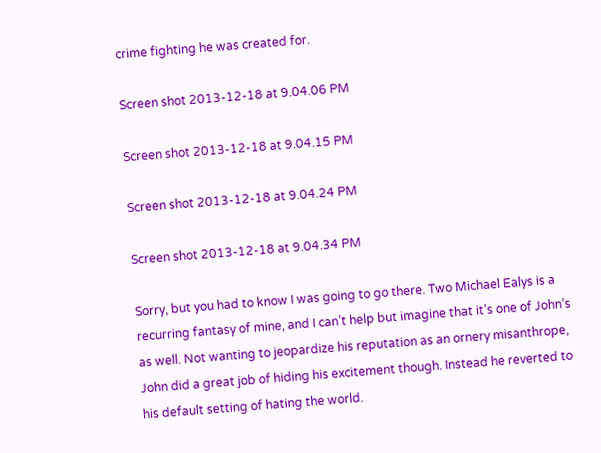crime fighting he was created for.

Screen shot 2013-12-18 at 9.04.06 PM

Screen shot 2013-12-18 at 9.04.15 PM

Screen shot 2013-12-18 at 9.04.24 PM

Screen shot 2013-12-18 at 9.04.34 PM

Sorry, but you had to know I was going to go there. Two Michael Ealys is a recurring fantasy of mine, and I can’t help but imagine that it’s one of John’s as well. Not wanting to jeopardize his reputation as an ornery misanthrope, John did a great job of hiding his excitement though. Instead he reverted to his default setting of hating the world.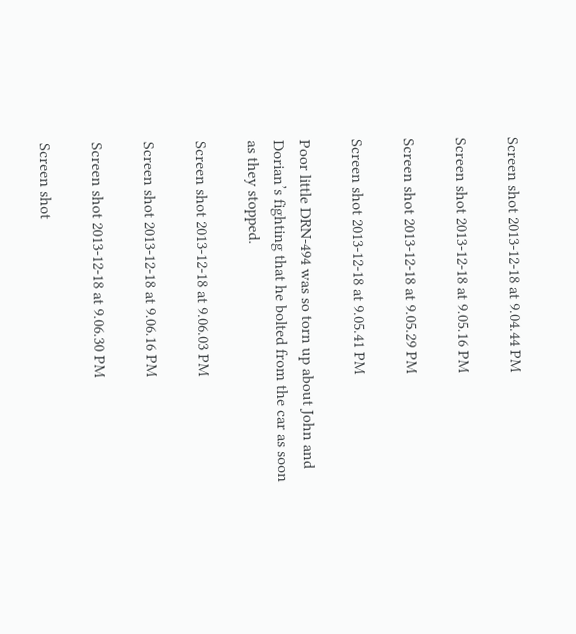Screen shot 2013-12-18 at 9.04.44 PM

Screen shot 2013-12-18 at 9.05.16 PM

Screen shot 2013-12-18 at 9.05.29 PM

Screen shot 2013-12-18 at 9.05.41 PM

Poor little DRN-494 was so torn up about John and Dorian’s fighting that he bolted from the car as soon as they stopped.

Screen shot 2013-12-18 at 9.06.03 PM

Screen shot 2013-12-18 at 9.06.16 PM

Screen shot 2013-12-18 at 9.06.30 PM

Screen shot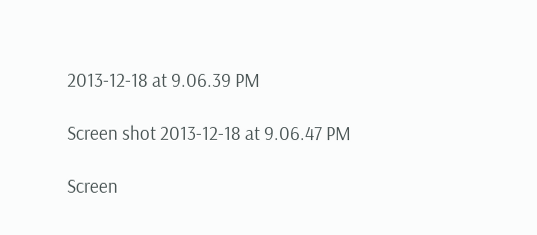2013-12-18 at 9.06.39 PM

Screen shot 2013-12-18 at 9.06.47 PM

Screen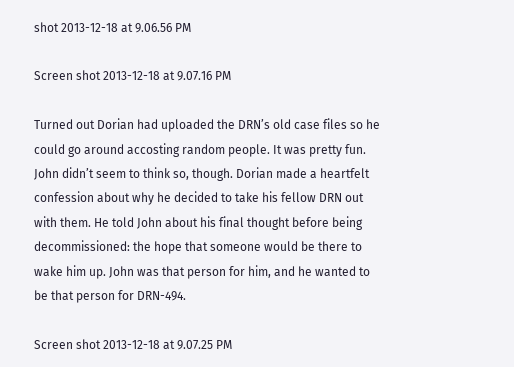shot 2013-12-18 at 9.06.56 PM

Screen shot 2013-12-18 at 9.07.16 PM

Turned out Dorian had uploaded the DRN’s old case files so he could go around accosting random people. It was pretty fun. John didn’t seem to think so, though. Dorian made a heartfelt confession about why he decided to take his fellow DRN out with them. He told John about his final thought before being decommissioned: the hope that someone would be there to wake him up. John was that person for him, and he wanted to be that person for DRN-494.

Screen shot 2013-12-18 at 9.07.25 PM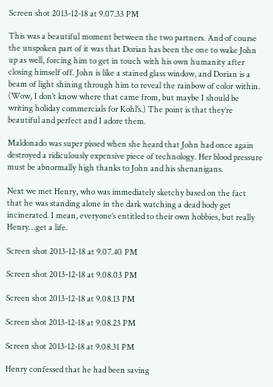Screen shot 2013-12-18 at 9.07.33 PM

This was a beautiful moment between the two partners. And of course the unspoken part of it was that Dorian has been the one to wake John up as well, forcing him to get in touch with his own humanity after closing himself off. John is like a stained glass window, and Dorian is a beam of light shining through him to reveal the rainbow of color within. (Wow, I don’t know where that came from, but maybe I should be writing holiday commercials for Kohl’s.) The point is that they’re beautiful and perfect and I adore them.

Maldonado was super pissed when she heard that John had once again destroyed a ridiculously expensive piece of technology. Her blood pressure must be abnormally high thanks to John and his shenanigans.

Next we met Henry, who was immediately sketchy based on the fact that he was standing alone in the dark watching a dead body get incinerated. I mean, everyone’s entitled to their own hobbies, but really Henry…get a life.

Screen shot 2013-12-18 at 9.07.40 PM

Screen shot 2013-12-18 at 9.08.03 PM

Screen shot 2013-12-18 at 9.08.13 PM

Screen shot 2013-12-18 at 9.08.23 PM

Screen shot 2013-12-18 at 9.08.31 PM

Henry confessed that he had been saving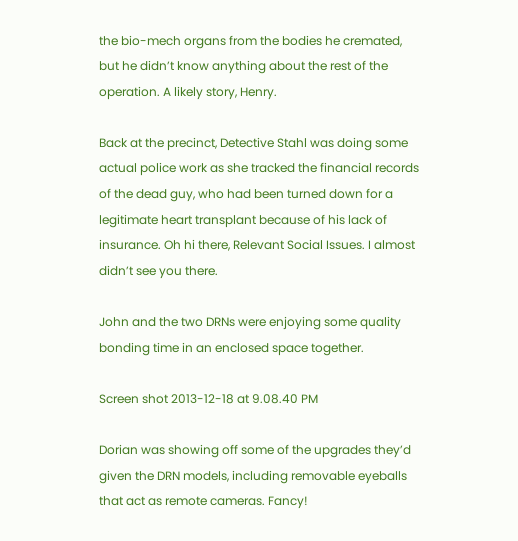the bio-mech organs from the bodies he cremated, but he didn’t know anything about the rest of the operation. A likely story, Henry.

Back at the precinct, Detective Stahl was doing some actual police work as she tracked the financial records of the dead guy, who had been turned down for a legitimate heart transplant because of his lack of insurance. Oh hi there, Relevant Social Issues. I almost didn’t see you there.

John and the two DRNs were enjoying some quality bonding time in an enclosed space together.

Screen shot 2013-12-18 at 9.08.40 PM

Dorian was showing off some of the upgrades they’d given the DRN models, including removable eyeballs that act as remote cameras. Fancy!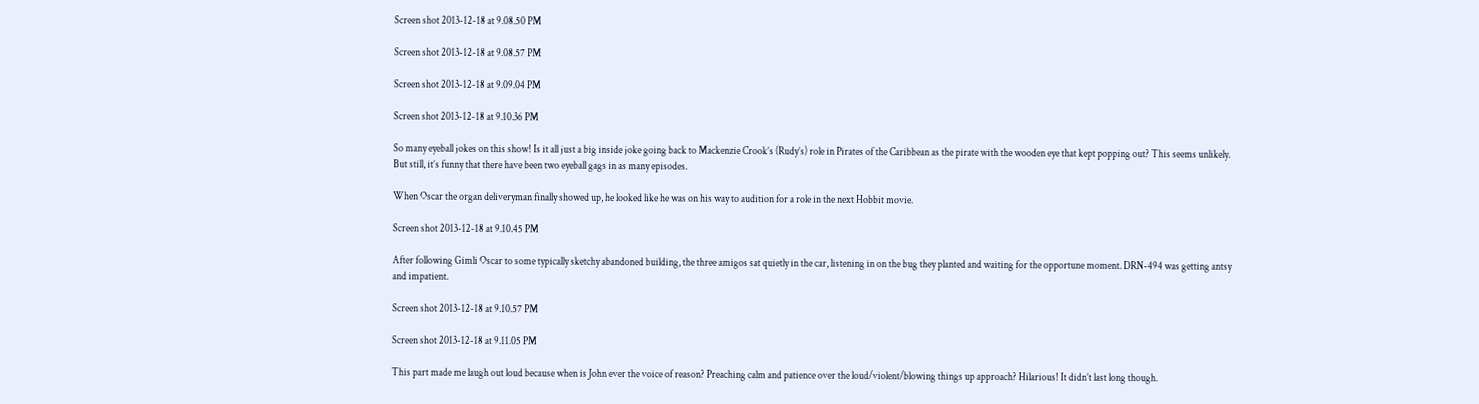Screen shot 2013-12-18 at 9.08.50 PM

Screen shot 2013-12-18 at 9.08.57 PM

Screen shot 2013-12-18 at 9.09.04 PM

Screen shot 2013-12-18 at 9.10.36 PM

So many eyeball jokes on this show! Is it all just a big inside joke going back to Mackenzie Crook’s (Rudy’s) role in Pirates of the Caribbean as the pirate with the wooden eye that kept popping out? This seems unlikely. But still, it’s funny that there have been two eyeball gags in as many episodes.

When Oscar the organ deliveryman finally showed up, he looked like he was on his way to audition for a role in the next Hobbit movie.

Screen shot 2013-12-18 at 9.10.45 PM

After following Gimli Oscar to some typically sketchy abandoned building, the three amigos sat quietly in the car, listening in on the bug they planted and waiting for the opportune moment. DRN-494 was getting antsy and impatient.

Screen shot 2013-12-18 at 9.10.57 PM

Screen shot 2013-12-18 at 9.11.05 PM

This part made me laugh out loud because when is John ever the voice of reason? Preaching calm and patience over the loud/violent/blowing things up approach? Hilarious! It didn’t last long though.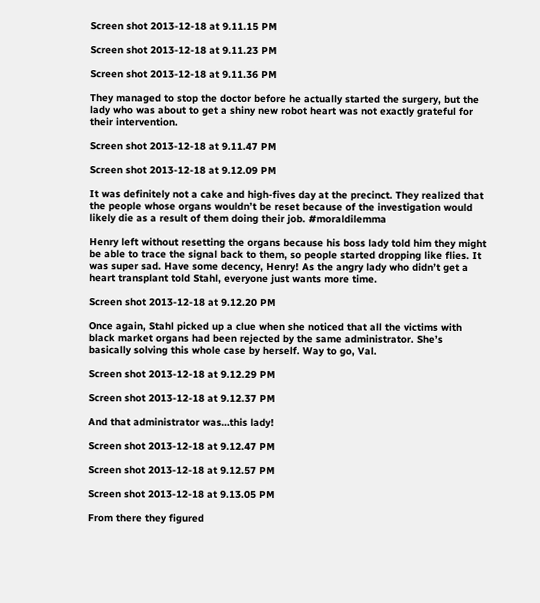Screen shot 2013-12-18 at 9.11.15 PM

Screen shot 2013-12-18 at 9.11.23 PM

Screen shot 2013-12-18 at 9.11.36 PM

They managed to stop the doctor before he actually started the surgery, but the lady who was about to get a shiny new robot heart was not exactly grateful for their intervention.

Screen shot 2013-12-18 at 9.11.47 PM

Screen shot 2013-12-18 at 9.12.09 PM

It was definitely not a cake and high-fives day at the precinct. They realized that the people whose organs wouldn’t be reset because of the investigation would likely die as a result of them doing their job. #moraldilemma

Henry left without resetting the organs because his boss lady told him they might be able to trace the signal back to them, so people started dropping like flies. It was super sad. Have some decency, Henry! As the angry lady who didn’t get a heart transplant told Stahl, everyone just wants more time.

Screen shot 2013-12-18 at 9.12.20 PM

Once again, Stahl picked up a clue when she noticed that all the victims with black market organs had been rejected by the same administrator. She’s basically solving this whole case by herself. Way to go, Val.

Screen shot 2013-12-18 at 9.12.29 PM

Screen shot 2013-12-18 at 9.12.37 PM

And that administrator was…this lady!

Screen shot 2013-12-18 at 9.12.47 PM

Screen shot 2013-12-18 at 9.12.57 PM

Screen shot 2013-12-18 at 9.13.05 PM

From there they figured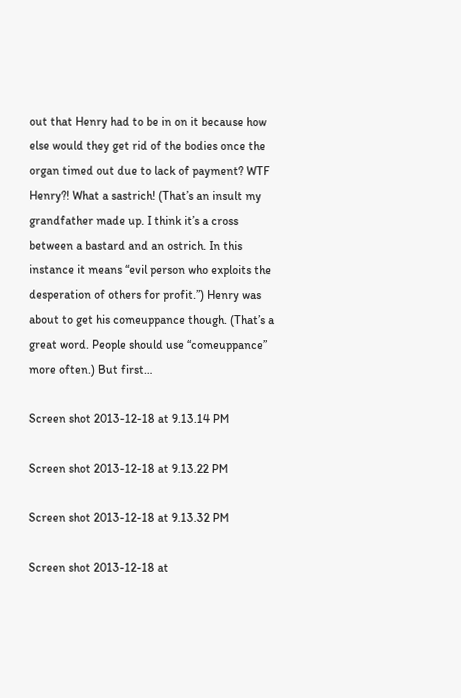out that Henry had to be in on it because how else would they get rid of the bodies once the organ timed out due to lack of payment? WTF Henry?! What a sastrich! (That’s an insult my grandfather made up. I think it’s a cross between a bastard and an ostrich. In this instance it means “evil person who exploits the desperation of others for profit.”) Henry was about to get his comeuppance though. (That’s a great word. People should use “comeuppance” more often.) But first…

Screen shot 2013-12-18 at 9.13.14 PM

Screen shot 2013-12-18 at 9.13.22 PM

Screen shot 2013-12-18 at 9.13.32 PM

Screen shot 2013-12-18 at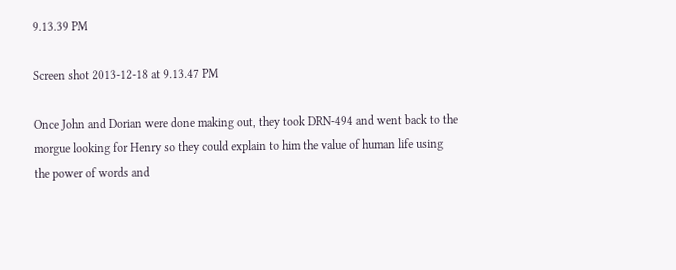9.13.39 PM

Screen shot 2013-12-18 at 9.13.47 PM

Once John and Dorian were done making out, they took DRN-494 and went back to the morgue looking for Henry so they could explain to him the value of human life using the power of words and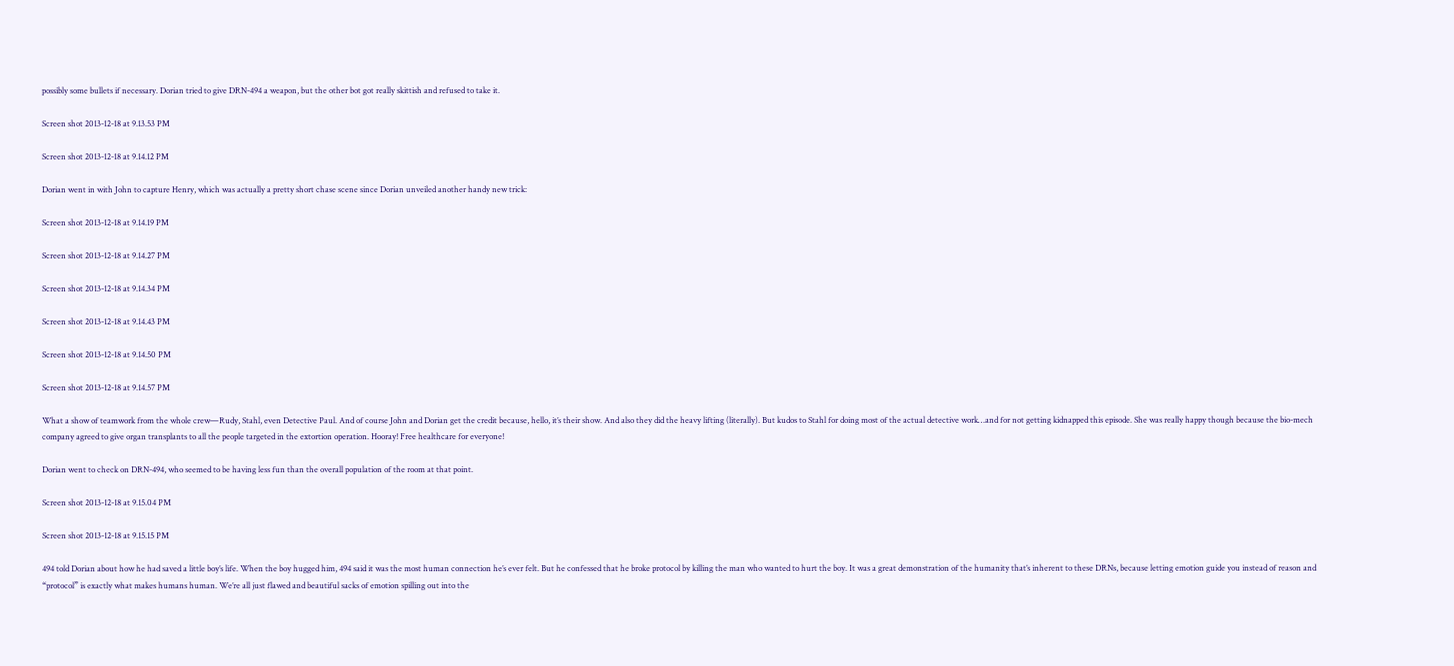possibly some bullets if necessary. Dorian tried to give DRN-494 a weapon, but the other bot got really skittish and refused to take it.

Screen shot 2013-12-18 at 9.13.53 PM

Screen shot 2013-12-18 at 9.14.12 PM

Dorian went in with John to capture Henry, which was actually a pretty short chase scene since Dorian unveiled another handy new trick:

Screen shot 2013-12-18 at 9.14.19 PM

Screen shot 2013-12-18 at 9.14.27 PM

Screen shot 2013-12-18 at 9.14.34 PM

Screen shot 2013-12-18 at 9.14.43 PM

Screen shot 2013-12-18 at 9.14.50 PM

Screen shot 2013-12-18 at 9.14.57 PM

What a show of teamwork from the whole crew—Rudy, Stahl, even Detective Paul. And of course John and Dorian get the credit because, hello, it’s their show. And also they did the heavy lifting (literally). But kudos to Stahl for doing most of the actual detective work…and for not getting kidnapped this episode. She was really happy though because the bio-mech company agreed to give organ transplants to all the people targeted in the extortion operation. Hooray! Free healthcare for everyone!

Dorian went to check on DRN-494, who seemed to be having less fun than the overall population of the room at that point.

Screen shot 2013-12-18 at 9.15.04 PM

Screen shot 2013-12-18 at 9.15.15 PM

494 told Dorian about how he had saved a little boy’s life. When the boy hugged him, 494 said it was the most human connection he’s ever felt. But he confessed that he broke protocol by killing the man who wanted to hurt the boy. It was a great demonstration of the humanity that’s inherent to these DRNs, because letting emotion guide you instead of reason and “protocol” is exactly what makes humans human. We’re all just flawed and beautiful sacks of emotion spilling out into the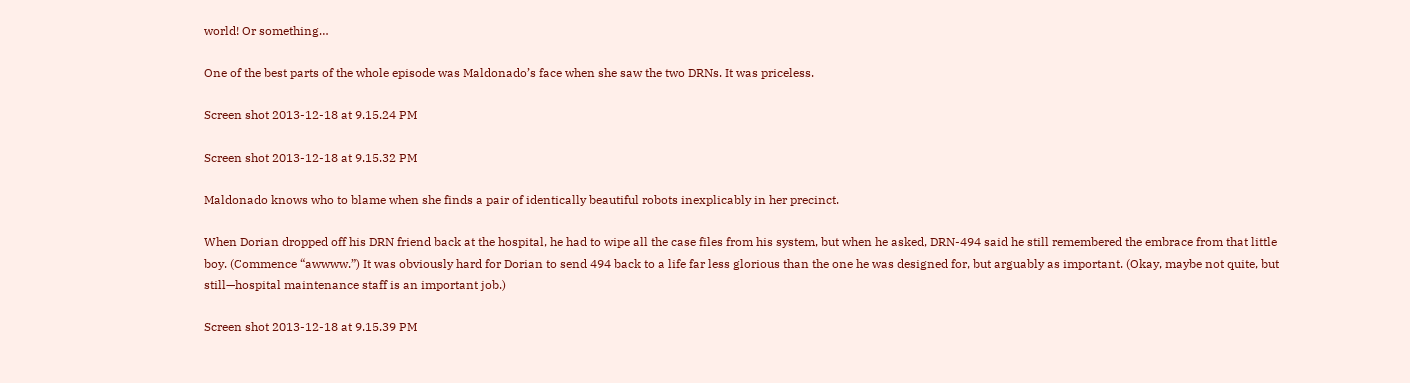world! Or something…

One of the best parts of the whole episode was Maldonado’s face when she saw the two DRNs. It was priceless.

Screen shot 2013-12-18 at 9.15.24 PM

Screen shot 2013-12-18 at 9.15.32 PM

Maldonado knows who to blame when she finds a pair of identically beautiful robots inexplicably in her precinct.

When Dorian dropped off his DRN friend back at the hospital, he had to wipe all the case files from his system, but when he asked, DRN-494 said he still remembered the embrace from that little boy. (Commence “awwww.”) It was obviously hard for Dorian to send 494 back to a life far less glorious than the one he was designed for, but arguably as important. (Okay, maybe not quite, but still—hospital maintenance staff is an important job.)

Screen shot 2013-12-18 at 9.15.39 PM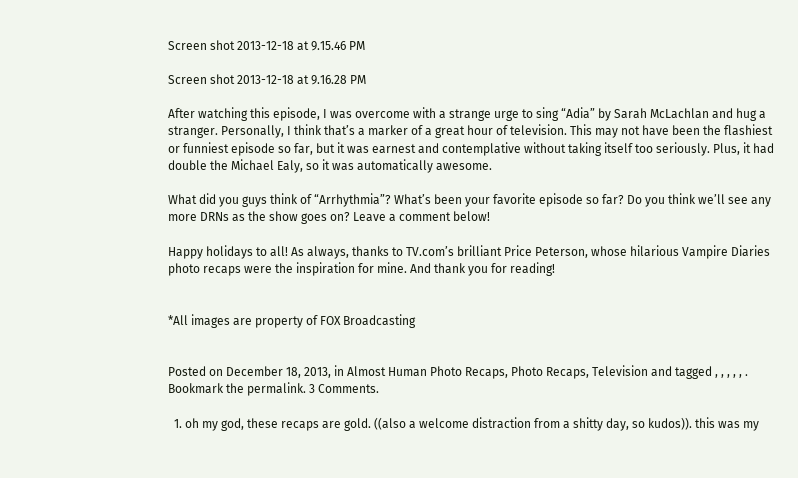Screen shot 2013-12-18 at 9.15.46 PM

Screen shot 2013-12-18 at 9.16.28 PM

After watching this episode, I was overcome with a strange urge to sing “Adia” by Sarah McLachlan and hug a stranger. Personally, I think that’s a marker of a great hour of television. This may not have been the flashiest or funniest episode so far, but it was earnest and contemplative without taking itself too seriously. Plus, it had double the Michael Ealy, so it was automatically awesome.

What did you guys think of “Arrhythmia”? What’s been your favorite episode so far? Do you think we’ll see any more DRNs as the show goes on? Leave a comment below!

Happy holidays to all! As always, thanks to TV.com’s brilliant Price Peterson, whose hilarious Vampire Diaries photo recaps were the inspiration for mine. And thank you for reading!


*All images are property of FOX Broadcasting


Posted on December 18, 2013, in Almost Human Photo Recaps, Photo Recaps, Television and tagged , , , , , . Bookmark the permalink. 3 Comments.

  1. oh my god, these recaps are gold. ((also a welcome distraction from a shitty day, so kudos)). this was my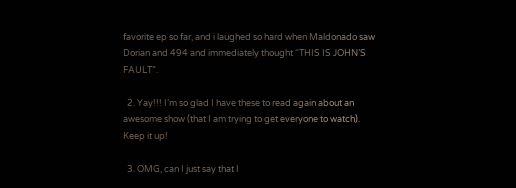favorite ep so far, and i laughed so hard when Maldonado saw Dorian and 494 and immediately thought “THIS IS JOHN’S FAULT”.

  2. Yay!!! I’m so glad I have these to read again about an awesome show (that I am trying to get everyone to watch). Keep it up!

  3. OMG, can I just say that I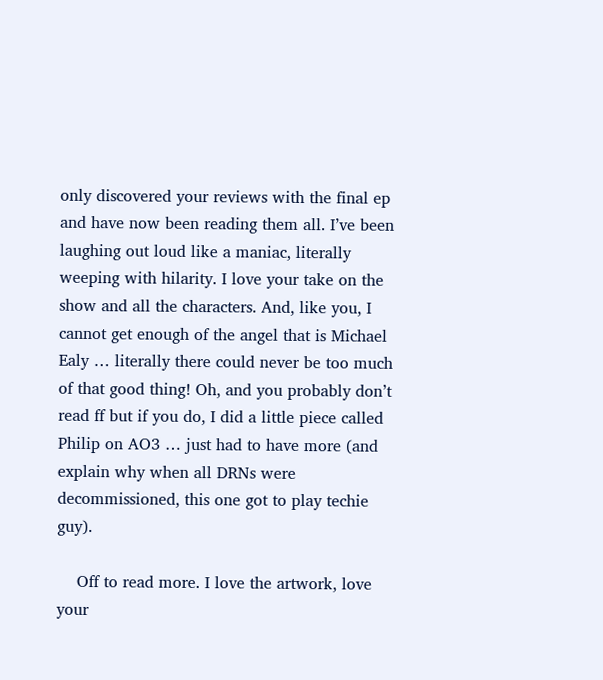only discovered your reviews with the final ep and have now been reading them all. I’ve been laughing out loud like a maniac, literally weeping with hilarity. I love your take on the show and all the characters. And, like you, I cannot get enough of the angel that is Michael Ealy … literally there could never be too much of that good thing! Oh, and you probably don’t read ff but if you do, I did a little piece called Philip on AO3 … just had to have more (and explain why when all DRNs were decommissioned, this one got to play techie guy).

    Off to read more. I love the artwork, love your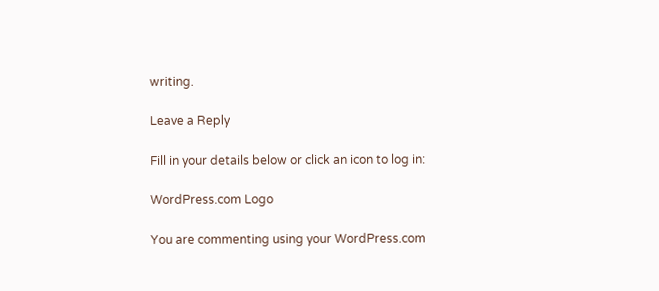writing.

Leave a Reply

Fill in your details below or click an icon to log in:

WordPress.com Logo

You are commenting using your WordPress.com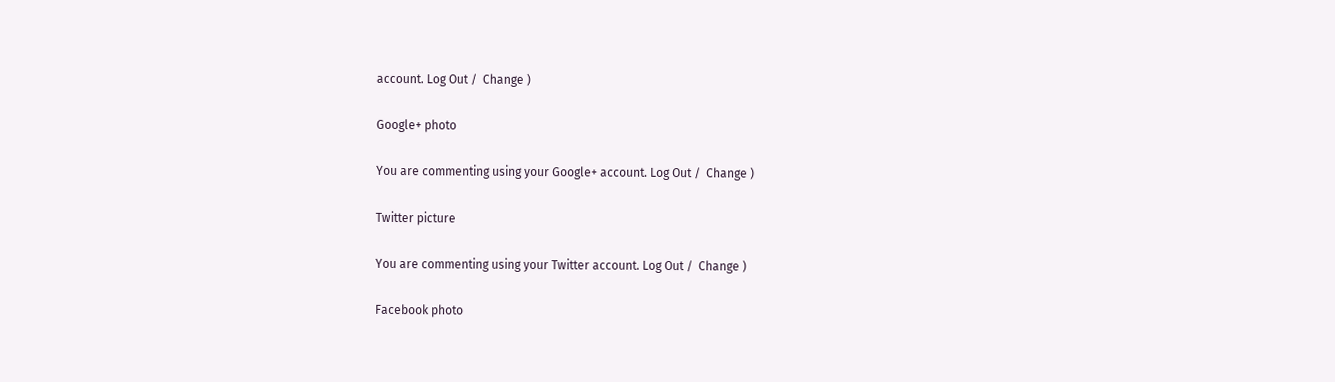account. Log Out /  Change )

Google+ photo

You are commenting using your Google+ account. Log Out /  Change )

Twitter picture

You are commenting using your Twitter account. Log Out /  Change )

Facebook photo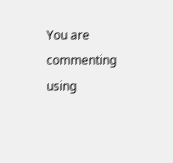You are commenting using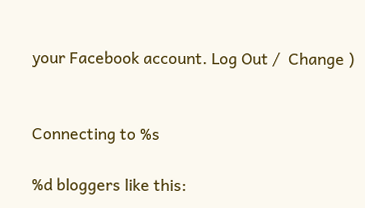your Facebook account. Log Out /  Change )


Connecting to %s

%d bloggers like this: